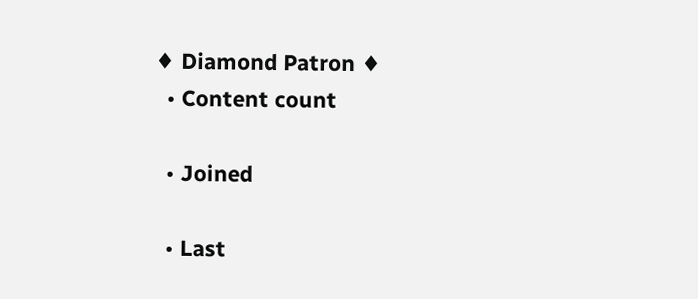♦ Diamond Patron ♦
  • Content count

  • Joined

  • Last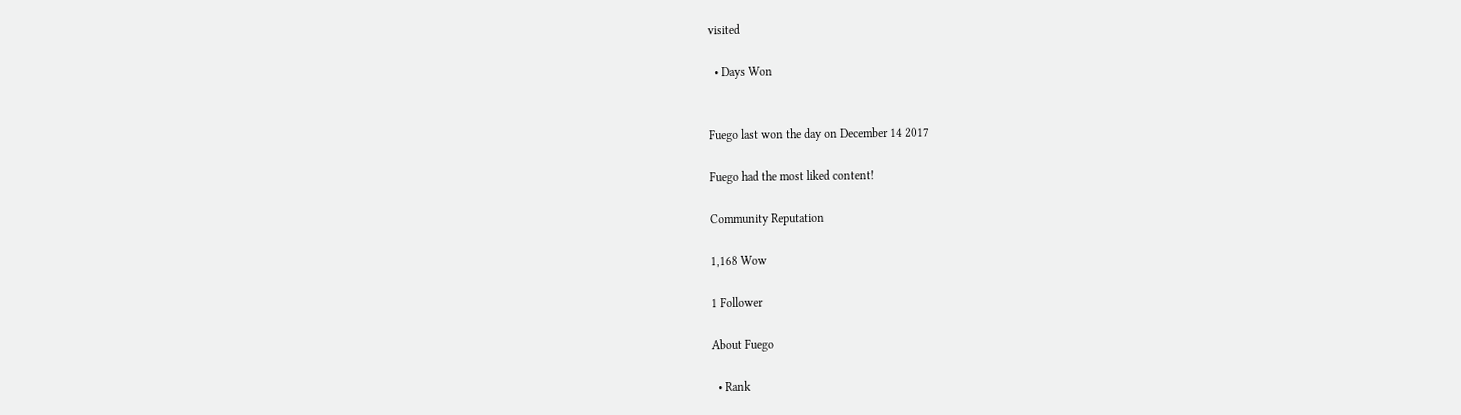visited

  • Days Won


Fuego last won the day on December 14 2017

Fuego had the most liked content!

Community Reputation

1,168 Wow

1 Follower

About Fuego

  • Rank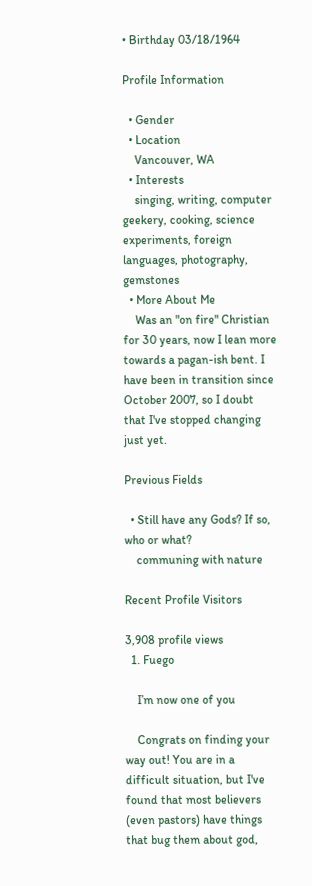• Birthday 03/18/1964

Profile Information

  • Gender
  • Location
    Vancouver, WA
  • Interests
    singing, writing, computer geekery, cooking, science experiments, foreign languages, photography, gemstones
  • More About Me
    Was an "on fire" Christian for 30 years, now I lean more towards a pagan-ish bent. I have been in transition since October 2007, so I doubt that I've stopped changing just yet.

Previous Fields

  • Still have any Gods? If so, who or what?
    communing with nature

Recent Profile Visitors

3,908 profile views
  1. Fuego

    I’m now one of you

    Congrats on finding your way out! You are in a difficult situation, but I've found that most believers (even pastors) have things that bug them about god,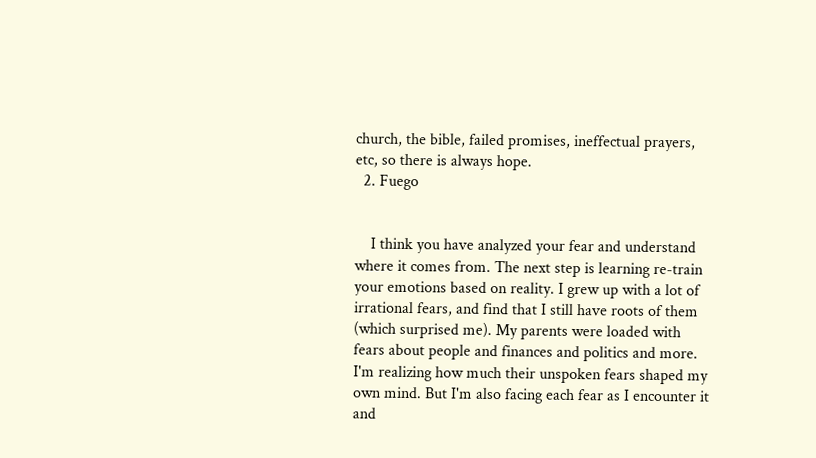church, the bible, failed promises, ineffectual prayers, etc, so there is always hope.
  2. Fuego


    I think you have analyzed your fear and understand where it comes from. The next step is learning re-train your emotions based on reality. I grew up with a lot of irrational fears, and find that I still have roots of them (which surprised me). My parents were loaded with fears about people and finances and politics and more. I'm realizing how much their unspoken fears shaped my own mind. But I'm also facing each fear as I encounter it and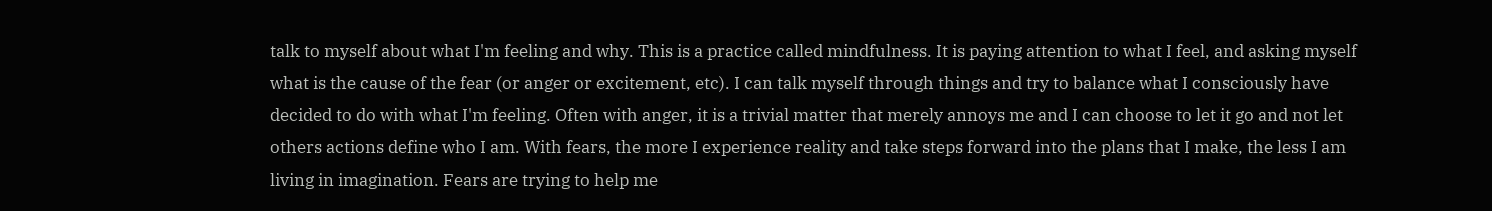talk to myself about what I'm feeling and why. This is a practice called mindfulness. It is paying attention to what I feel, and asking myself what is the cause of the fear (or anger or excitement, etc). I can talk myself through things and try to balance what I consciously have decided to do with what I'm feeling. Often with anger, it is a trivial matter that merely annoys me and I can choose to let it go and not let others actions define who I am. With fears, the more I experience reality and take steps forward into the plans that I make, the less I am living in imagination. Fears are trying to help me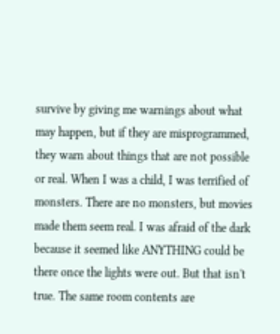survive by giving me warnings about what may happen, but if they are misprogrammed, they warn about things that are not possible or real. When I was a child, I was terrified of monsters. There are no monsters, but movies made them seem real. I was afraid of the dark because it seemed like ANYTHING could be there once the lights were out. But that isn't true. The same room contents are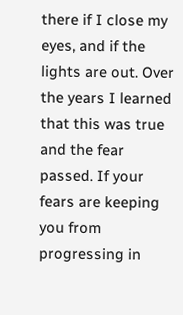there if I close my eyes, and if the lights are out. Over the years I learned that this was true and the fear passed. If your fears are keeping you from progressing in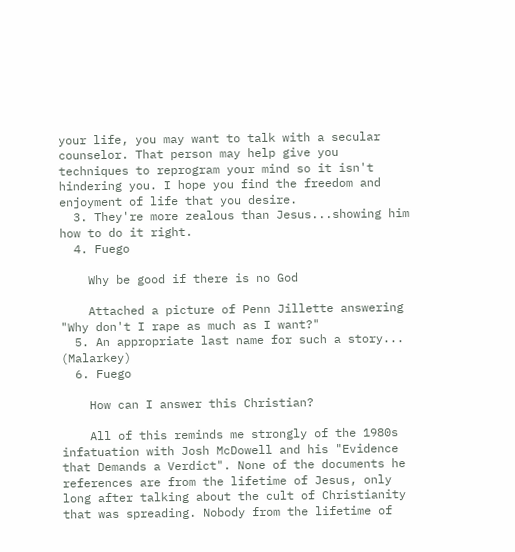your life, you may want to talk with a secular counselor. That person may help give you techniques to reprogram your mind so it isn't hindering you. I hope you find the freedom and enjoyment of life that you desire.
  3. They're more zealous than Jesus...showing him how to do it right.
  4. Fuego

    Why be good if there is no God

    Attached a picture of Penn Jillette answering "Why don't I rape as much as I want?"
  5. An appropriate last name for such a story... (Malarkey)
  6. Fuego

    How can I answer this Christian?

    All of this reminds me strongly of the 1980s infatuation with Josh McDowell and his "Evidence that Demands a Verdict". None of the documents he references are from the lifetime of Jesus, only long after talking about the cult of Christianity that was spreading. Nobody from the lifetime of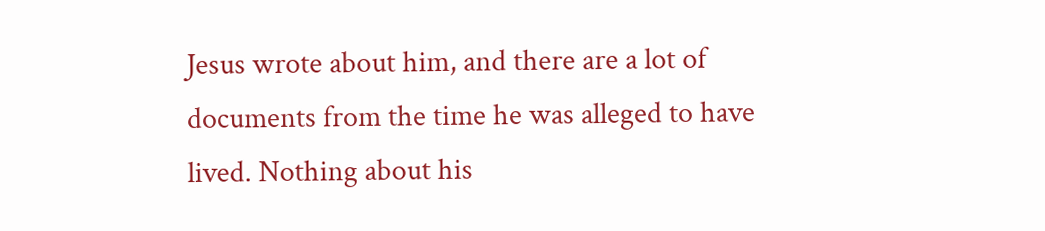Jesus wrote about him, and there are a lot of documents from the time he was alleged to have lived. Nothing about his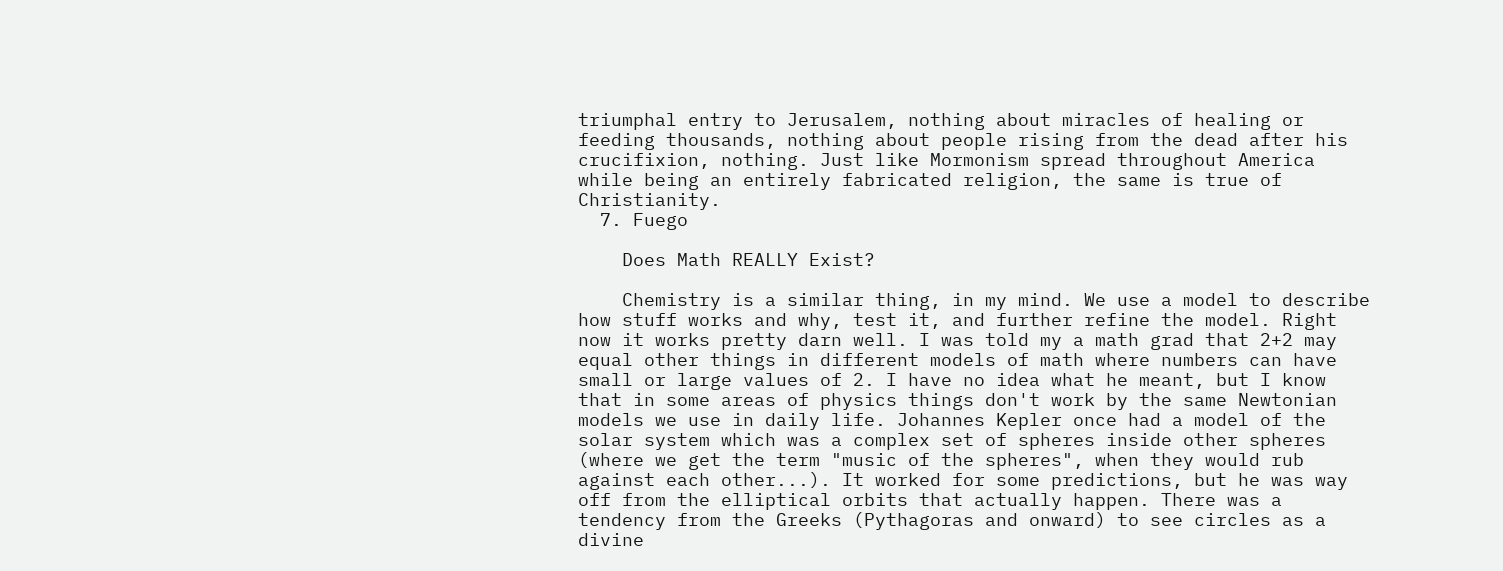triumphal entry to Jerusalem, nothing about miracles of healing or feeding thousands, nothing about people rising from the dead after his crucifixion, nothing. Just like Mormonism spread throughout America while being an entirely fabricated religion, the same is true of Christianity.
  7. Fuego

    Does Math REALLY Exist?

    Chemistry is a similar thing, in my mind. We use a model to describe how stuff works and why, test it, and further refine the model. Right now it works pretty darn well. I was told my a math grad that 2+2 may equal other things in different models of math where numbers can have small or large values of 2. I have no idea what he meant, but I know that in some areas of physics things don't work by the same Newtonian models we use in daily life. Johannes Kepler once had a model of the solar system which was a complex set of spheres inside other spheres (where we get the term "music of the spheres", when they would rub against each other...). It worked for some predictions, but he was way off from the elliptical orbits that actually happen. There was a tendency from the Greeks (Pythagoras and onward) to see circles as a divine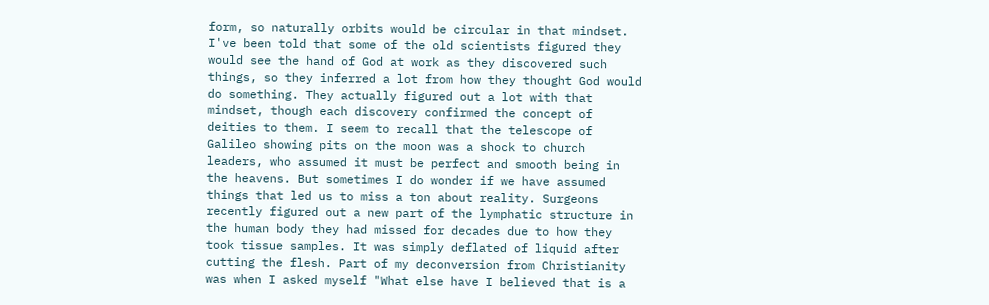form, so naturally orbits would be circular in that mindset. I've been told that some of the old scientists figured they would see the hand of God at work as they discovered such things, so they inferred a lot from how they thought God would do something. They actually figured out a lot with that mindset, though each discovery confirmed the concept of deities to them. I seem to recall that the telescope of Galileo showing pits on the moon was a shock to church leaders, who assumed it must be perfect and smooth being in the heavens. But sometimes I do wonder if we have assumed things that led us to miss a ton about reality. Surgeons recently figured out a new part of the lymphatic structure in the human body they had missed for decades due to how they took tissue samples. It was simply deflated of liquid after cutting the flesh. Part of my deconversion from Christianity was when I asked myself "What else have I believed that is a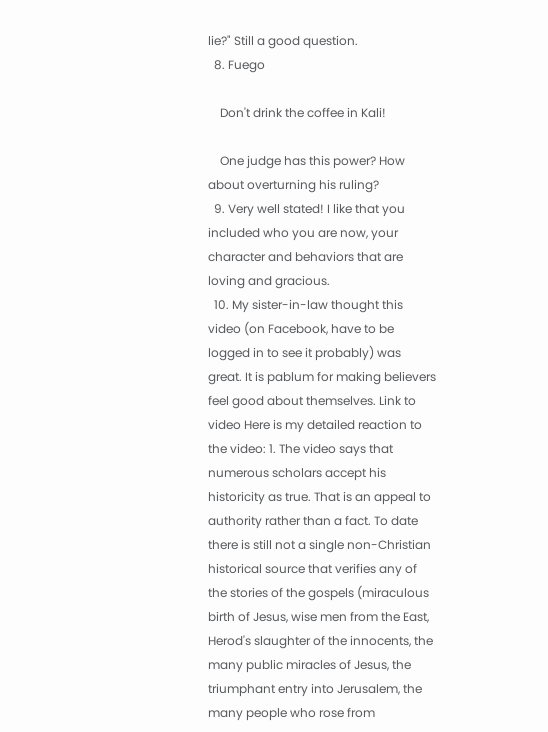lie?" Still a good question.
  8. Fuego

    Don't drink the coffee in Kali!

    One judge has this power? How about overturning his ruling?
  9. Very well stated! I like that you included who you are now, your character and behaviors that are loving and gracious.
  10. My sister-in-law thought this video (on Facebook, have to be logged in to see it probably) was great. It is pablum for making believers feel good about themselves. Link to video Here is my detailed reaction to the video: 1. The video says that numerous scholars accept his historicity as true. That is an appeal to authority rather than a fact. To date there is still not a single non-Christian historical source that verifies any of the stories of the gospels (miraculous birth of Jesus, wise men from the East, Herod's slaughter of the innocents, the many public miracles of Jesus, the triumphant entry into Jerusalem, the many people who rose from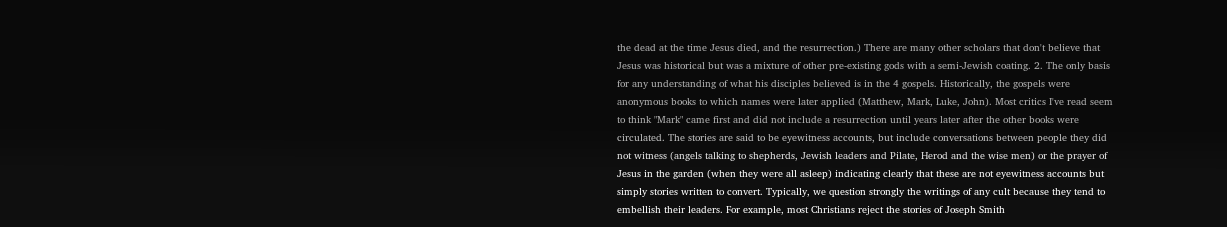the dead at the time Jesus died, and the resurrection.) There are many other scholars that don't believe that Jesus was historical but was a mixture of other pre-existing gods with a semi-Jewish coating. 2. The only basis for any understanding of what his disciples believed is in the 4 gospels. Historically, the gospels were anonymous books to which names were later applied (Matthew, Mark, Luke, John). Most critics I've read seem to think "Mark" came first and did not include a resurrection until years later after the other books were circulated. The stories are said to be eyewitness accounts, but include conversations between people they did not witness (angels talking to shepherds, Jewish leaders and Pilate, Herod and the wise men) or the prayer of Jesus in the garden (when they were all asleep) indicating clearly that these are not eyewitness accounts but simply stories written to convert. Typically, we question strongly the writings of any cult because they tend to embellish their leaders. For example, most Christians reject the stories of Joseph Smith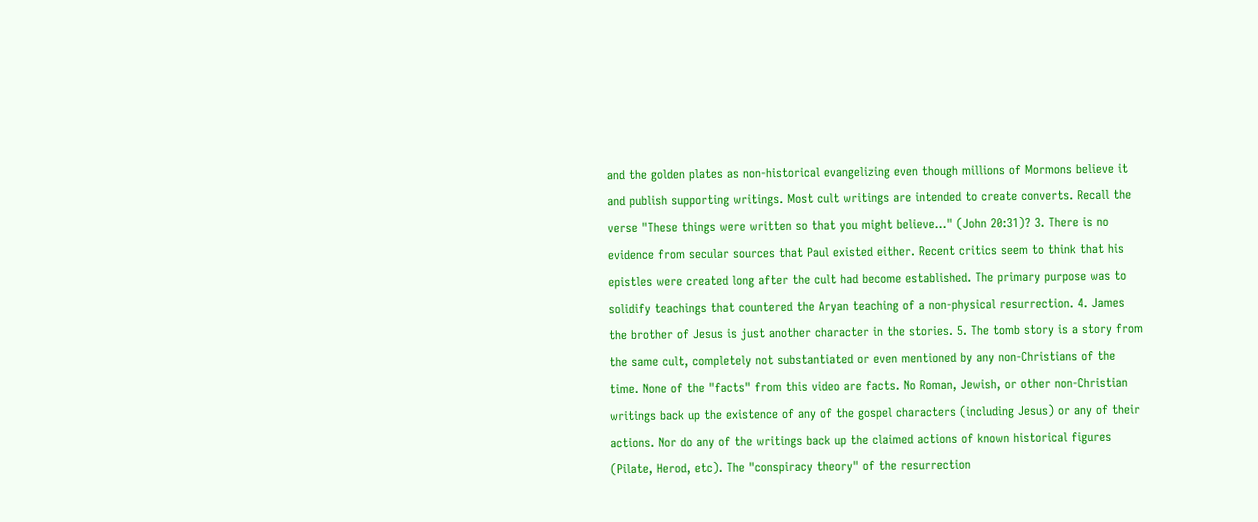and the golden plates as non-historical evangelizing even though millions of Mormons believe it and publish supporting writings. Most cult writings are intended to create converts. Recall the verse "These things were written so that you might believe..." (John 20:31)? 3. There is no evidence from secular sources that Paul existed either. Recent critics seem to think that his epistles were created long after the cult had become established. The primary purpose was to solidify teachings that countered the Aryan teaching of a non-physical resurrection. 4. James the brother of Jesus is just another character in the stories. 5. The tomb story is a story from the same cult, completely not substantiated or even mentioned by any non-Christians of the time. None of the "facts" from this video are facts. No Roman, Jewish, or other non-Christian writings back up the existence of any of the gospel characters (including Jesus) or any of their actions. Nor do any of the writings back up the claimed actions of known historical figures (Pilate, Herod, etc). The "conspiracy theory" of the resurrection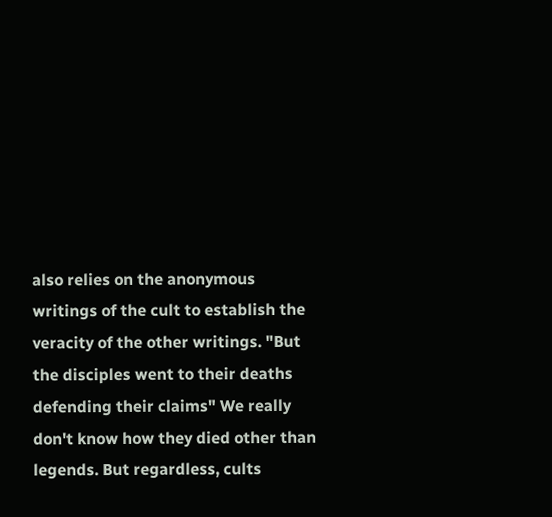also relies on the anonymous writings of the cult to establish the veracity of the other writings. "But the disciples went to their deaths defending their claims" We really don't know how they died other than legends. But regardless, cults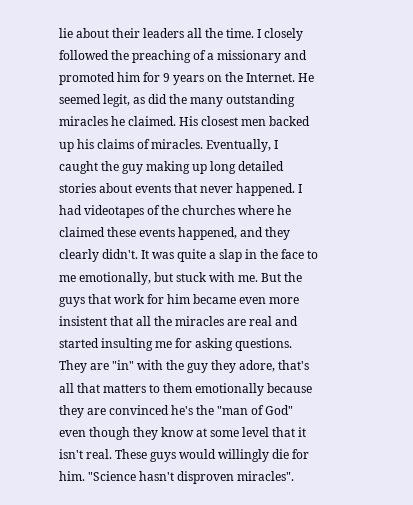lie about their leaders all the time. I closely followed the preaching of a missionary and promoted him for 9 years on the Internet. He seemed legit, as did the many outstanding miracles he claimed. His closest men backed up his claims of miracles. Eventually, I caught the guy making up long detailed stories about events that never happened. I had videotapes of the churches where he claimed these events happened, and they clearly didn't. It was quite a slap in the face to me emotionally, but stuck with me. But the guys that work for him became even more insistent that all the miracles are real and started insulting me for asking questions. They are "in" with the guy they adore, that's all that matters to them emotionally because they are convinced he's the "man of God" even though they know at some level that it isn't real. These guys would willingly die for him. "Science hasn't disproven miracles".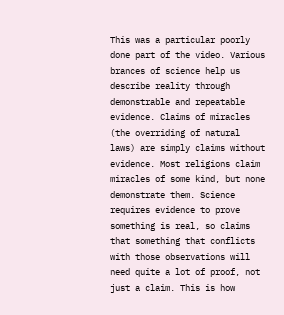This was a particular poorly done part of the video. Various brances of science help us describe reality through demonstrable and repeatable evidence. Claims of miracles (the overriding of natural laws) are simply claims without evidence. Most religions claim miracles of some kind, but none demonstrate them. Science requires evidence to prove something is real, so claims that something that conflicts with those observations will need quite a lot of proof, not just a claim. This is how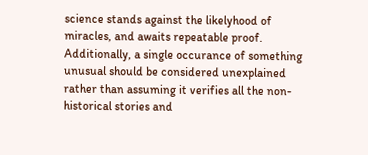science stands against the likelyhood of miracles, and awaits repeatable proof. Additionally, a single occurance of something unusual should be considered unexplained rather than assuming it verifies all the non-historical stories and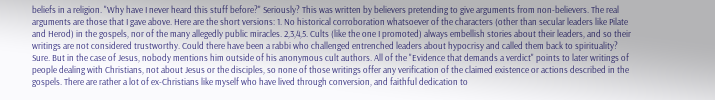beliefs in a religion. "Why have I never heard this stuff before?" Seriously? This was written by believers pretending to give arguments from non-believers. The real arguments are those that I gave above. Here are the short versions: 1. No historical corroboration whatsoever of the characters (other than secular leaders like Pilate and Herod) in the gospels, nor of the many allegedly public miracles. 2,3,4,5. Cults (like the one I promoted) always embellish stories about their leaders, and so their writings are not considered trustworthy. Could there have been a rabbi who challenged entrenched leaders about hypocrisy and called them back to spirituality? Sure. But in the case of Jesus, nobody mentions him outside of his anonymous cult authors. All of the "Evidence that demands a verdict" points to later writings of people dealing with Christians, not about Jesus or the disciples, so none of those writings offer any verification of the claimed existence or actions described in the gospels. There are rather a lot of ex-Christians like myself who have lived through conversion, and faithful dedication to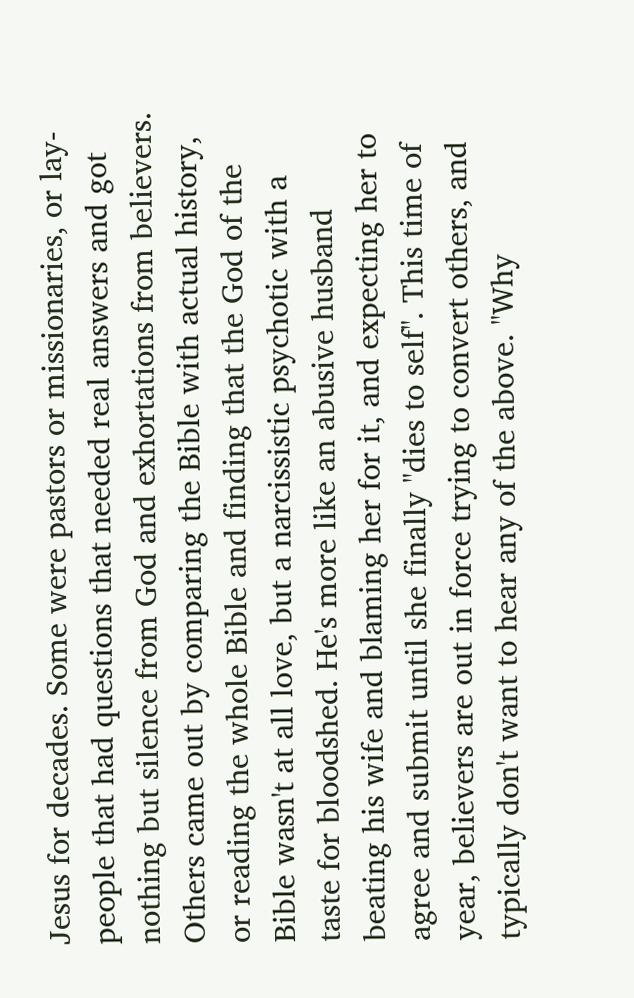Jesus for decades. Some were pastors or missionaries, or lay-people that had questions that needed real answers and got nothing but silence from God and exhortations from believers. Others came out by comparing the Bible with actual history, or reading the whole Bible and finding that the God of the Bible wasn't at all love, but a narcissistic psychotic with a taste for bloodshed. He's more like an abusive husband beating his wife and blaming her for it, and expecting her to agree and submit until she finally "dies to self". This time of year, believers are out in force trying to convert others, and typically don't want to hear any of the above. "Why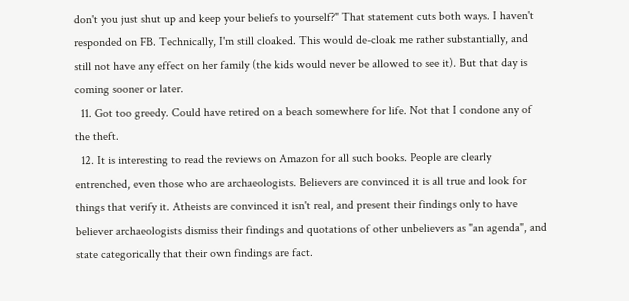don't you just shut up and keep your beliefs to yourself?" That statement cuts both ways. I haven't responded on FB. Technically, I'm still cloaked. This would de-cloak me rather substantially, and still not have any effect on her family (the kids would never be allowed to see it). But that day is coming sooner or later.
  11. Got too greedy. Could have retired on a beach somewhere for life. Not that I condone any of the theft.
  12. It is interesting to read the reviews on Amazon for all such books. People are clearly entrenched, even those who are archaeologists. Believers are convinced it is all true and look for things that verify it. Atheists are convinced it isn't real, and present their findings only to have believer archaeologists dismiss their findings and quotations of other unbelievers as "an agenda", and state categorically that their own findings are fact.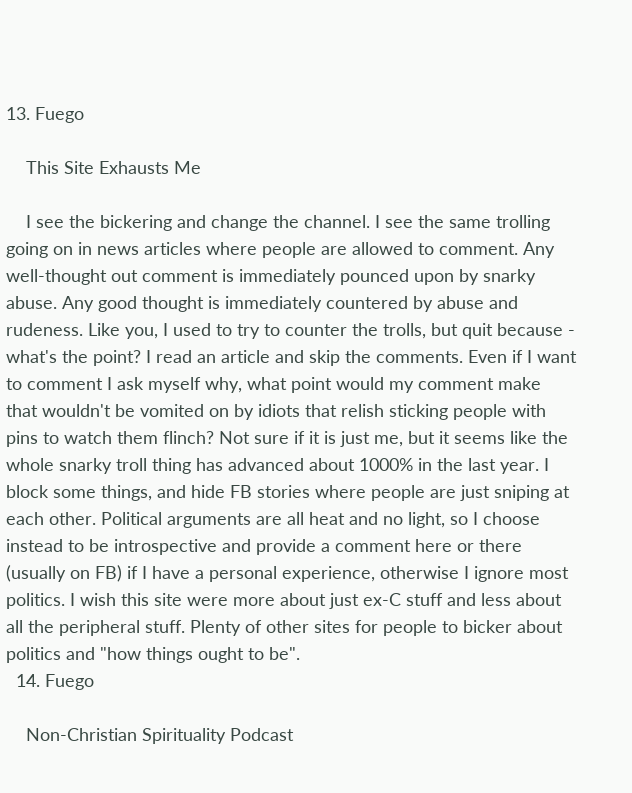13. Fuego

    This Site Exhausts Me

    I see the bickering and change the channel. I see the same trolling going on in news articles where people are allowed to comment. Any well-thought out comment is immediately pounced upon by snarky abuse. Any good thought is immediately countered by abuse and rudeness. Like you, I used to try to counter the trolls, but quit because - what's the point? I read an article and skip the comments. Even if I want to comment I ask myself why, what point would my comment make that wouldn't be vomited on by idiots that relish sticking people with pins to watch them flinch? Not sure if it is just me, but it seems like the whole snarky troll thing has advanced about 1000% in the last year. I block some things, and hide FB stories where people are just sniping at each other. Political arguments are all heat and no light, so I choose instead to be introspective and provide a comment here or there (usually on FB) if I have a personal experience, otherwise I ignore most politics. I wish this site were more about just ex-C stuff and less about all the peripheral stuff. Plenty of other sites for people to bicker about politics and "how things ought to be".
  14. Fuego

    Non-Christian Spirituality Podcast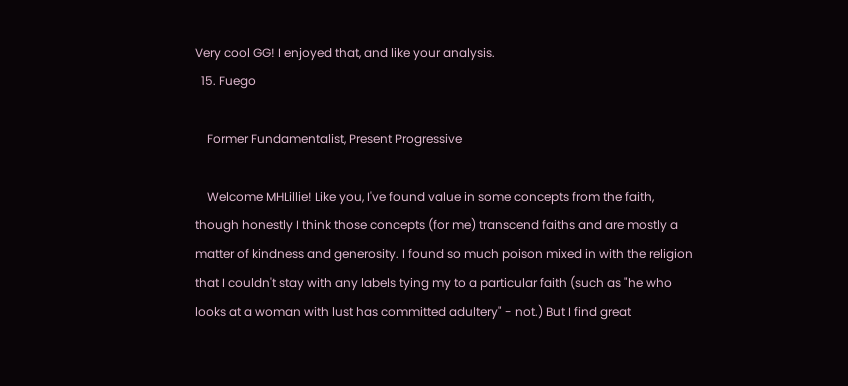Very cool GG! I enjoyed that, and like your analysis.
  15. Fuego

    Former Fundamentalist, Present Progressive

    Welcome MHLillie! Like you, I've found value in some concepts from the faith, though honestly I think those concepts (for me) transcend faiths and are mostly a matter of kindness and generosity. I found so much poison mixed in with the religion that I couldn't stay with any labels tying my to a particular faith (such as "he who looks at a woman with lust has committed adultery" - not.) But I find great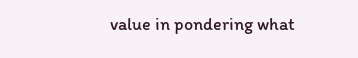value in pondering what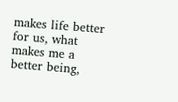makes life better for us, what makes me a better being,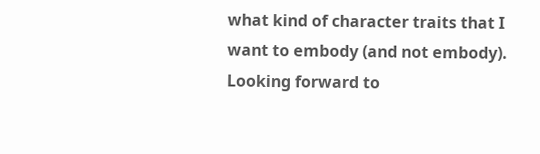what kind of character traits that I want to embody (and not embody). Looking forward to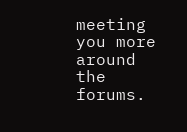meeting you more around the forums.